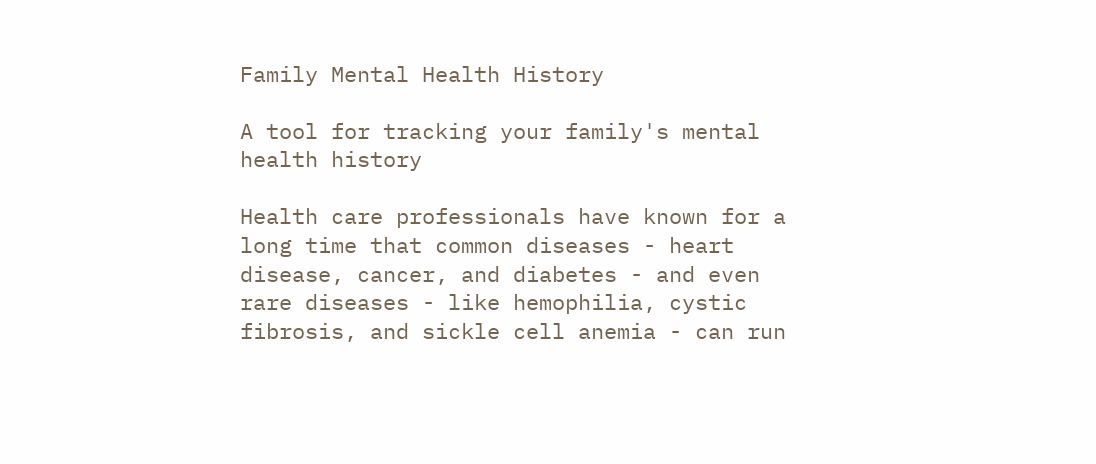Family Mental Health History

A tool for tracking your family's mental health history

Health care professionals have known for a long time that common diseases - heart disease, cancer, and diabetes - and even rare diseases - like hemophilia, cystic fibrosis, and sickle cell anemia - can run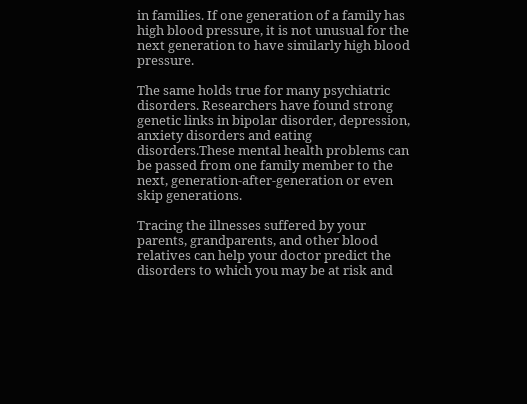in families. If one generation of a family has high blood pressure, it is not unusual for the next generation to have similarly high blood pressure.

The same holds true for many psychiatric disorders. Researchers have found strong genetic links in bipolar disorder, depression, anxiety disorders and eating disorders.These mental health problems can be passed from one family member to the next, generation-after-generation or even skip generations.

Tracing the illnesses suffered by your parents, grandparents, and other blood relatives can help your doctor predict the disorders to which you may be at risk and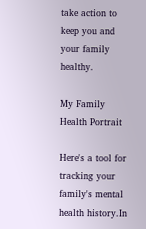take action to keep you and your family healthy.

My Family Health Portrait

Here's a tool for tracking your family's mental health history.In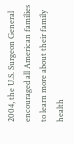2004, the U.S. Surgeon General encouraged all American families to learn more about their family health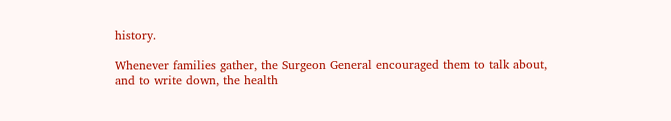history.

Whenever families gather, the Surgeon General encouraged them to talk about, and to write down, the health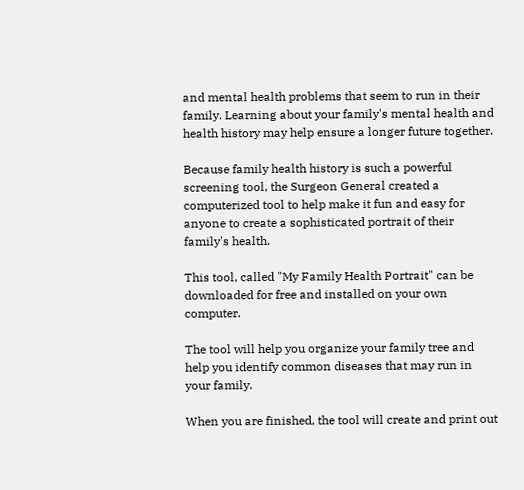and mental health problems that seem to run in their family. Learning about your family's mental health and health history may help ensure a longer future together.

Because family health history is such a powerful screening tool, the Surgeon General created a computerized tool to help make it fun and easy for anyone to create a sophisticated portrait of their family's health.

This tool, called "My Family Health Portrait" can be downloaded for free and installed on your own computer.

The tool will help you organize your family tree and help you identify common diseases that may run in your family.

When you are finished, the tool will create and print out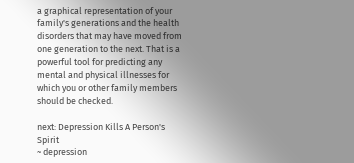a graphical representation of your family's generations and the health disorders that may have moved from one generation to the next. That is a powerful tool for predicting any mental and physical illnesses for which you or other family members should be checked.

next: Depression Kills A Person's Spirit
~ depression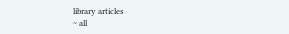library articles
~ all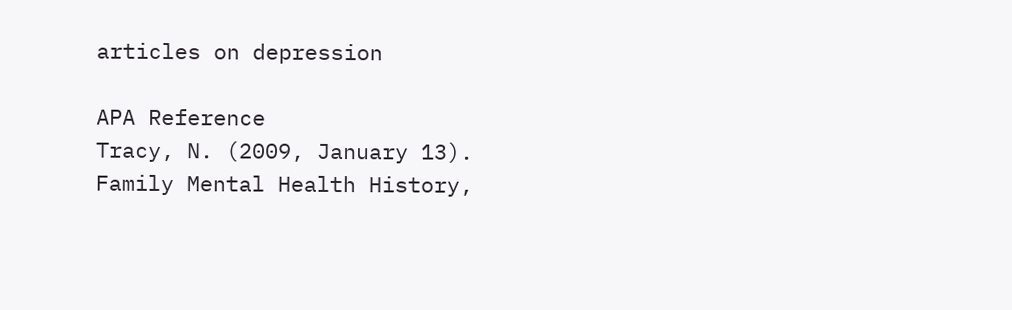articles on depression

APA Reference
Tracy, N. (2009, January 13). Family Mental Health History,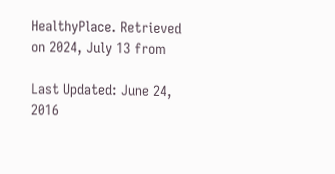HealthyPlace. Retrieved on 2024, July 13 from

Last Updated: June 24, 2016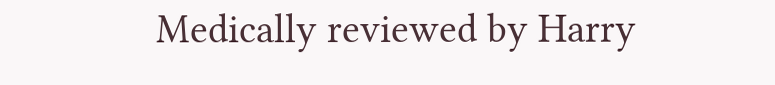Medically reviewed by Harry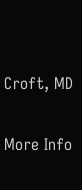Croft, MD

More Info